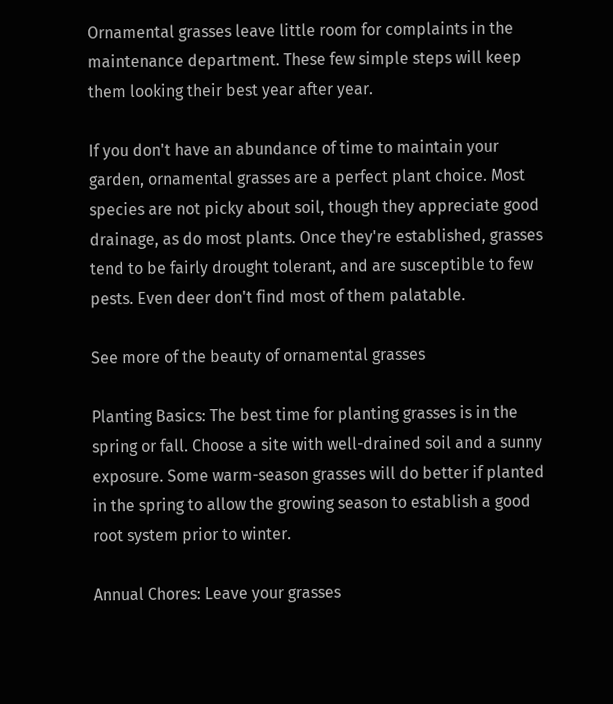Ornamental grasses leave little room for complaints in the maintenance department. These few simple steps will keep them looking their best year after year.

If you don't have an abundance of time to maintain your garden, ornamental grasses are a perfect plant choice. Most species are not picky about soil, though they appreciate good drainage, as do most plants. Once they're established, grasses tend to be fairly drought tolerant, and are susceptible to few pests. Even deer don't find most of them palatable.

See more of the beauty of ornamental grasses

Planting Basics: The best time for planting grasses is in the spring or fall. Choose a site with well-drained soil and a sunny exposure. Some warm-season grasses will do better if planted in the spring to allow the growing season to establish a good root system prior to winter.

Annual Chores: Leave your grasses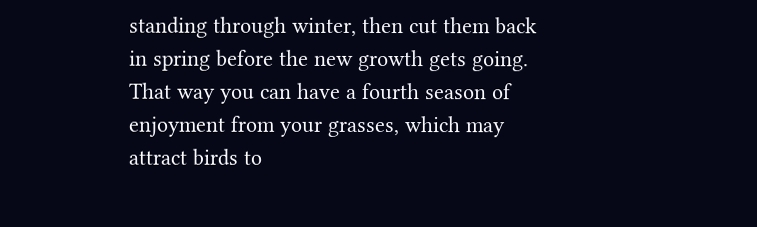standing through winter, then cut them back in spring before the new growth gets going. That way you can have a fourth season of enjoyment from your grasses, which may attract birds to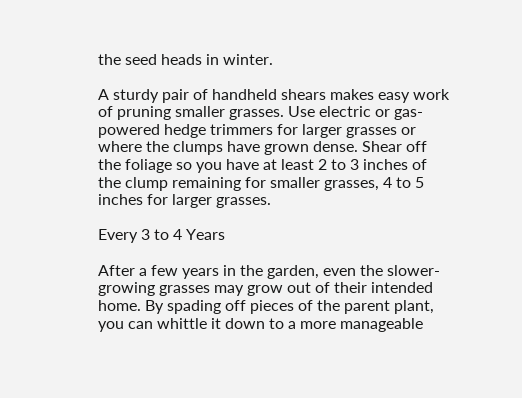the seed heads in winter.

A sturdy pair of handheld shears makes easy work of pruning smaller grasses. Use electric or gas-powered hedge trimmers for larger grasses or where the clumps have grown dense. Shear off the foliage so you have at least 2 to 3 inches of the clump remaining for smaller grasses, 4 to 5 inches for larger grasses.

Every 3 to 4 Years

After a few years in the garden, even the slower-growing grasses may grow out of their intended home. By spading off pieces of the parent plant, you can whittle it down to a more manageable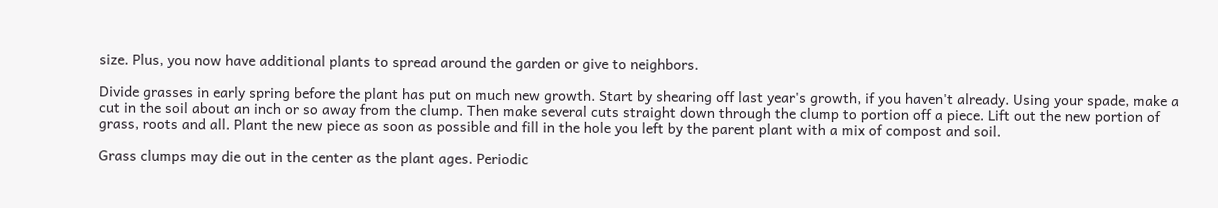size. Plus, you now have additional plants to spread around the garden or give to neighbors.

Divide grasses in early spring before the plant has put on much new growth. Start by shearing off last year's growth, if you haven't already. Using your spade, make a cut in the soil about an inch or so away from the clump. Then make several cuts straight down through the clump to portion off a piece. Lift out the new portion of grass, roots and all. Plant the new piece as soon as possible and fill in the hole you left by the parent plant with a mix of compost and soil.

Grass clumps may die out in the center as the plant ages. Periodic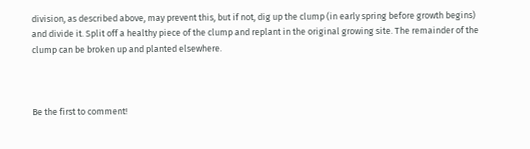division, as described above, may prevent this, but if not, dig up the clump (in early spring before growth begins) and divide it. Split off a healthy piece of the clump and replant in the original growing site. The remainder of the clump can be broken up and planted elsewhere.



Be the first to comment!